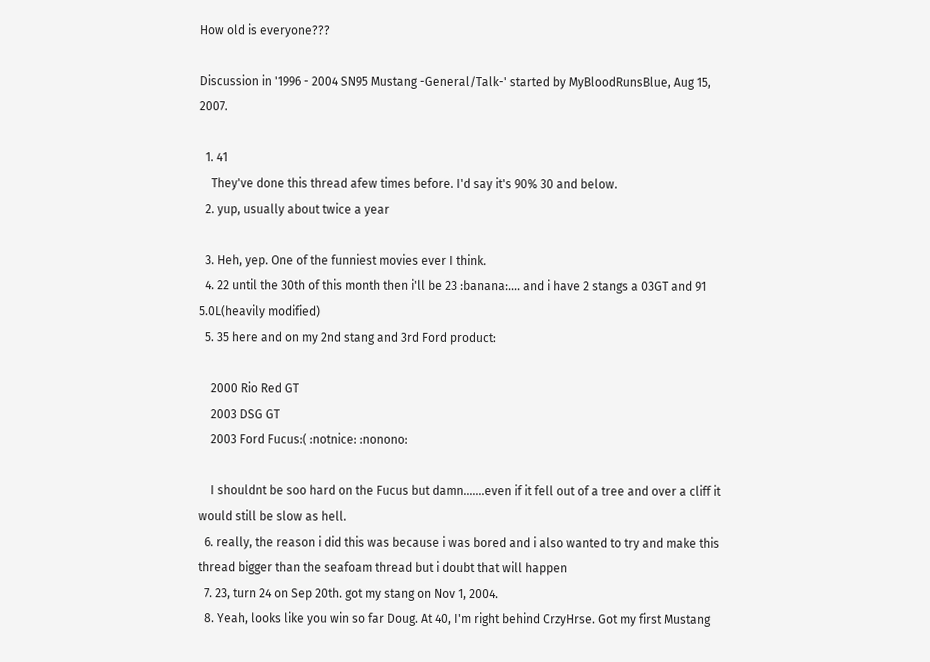How old is everyone???

Discussion in '1996 - 2004 SN95 Mustang -General/Talk-' started by MyBloodRunsBlue, Aug 15, 2007.

  1. 41
    They've done this thread afew times before. I'd say it's 90% 30 and below.
  2. yup, usually about twice a year

  3. Heh, yep. One of the funniest movies ever I think.
  4. 22 until the 30th of this month then i'll be 23 :banana:.... and i have 2 stangs a 03GT and 91 5.0L(heavily modified)
  5. 35 here and on my 2nd stang and 3rd Ford product:

    2000 Rio Red GT
    2003 DSG GT
    2003 Ford Fucus:( :notnice: :nonono:

    I shouldnt be soo hard on the Fucus but damn.......even if it fell out of a tree and over a cliff it would still be slow as hell.
  6. really, the reason i did this was because i was bored and i also wanted to try and make this thread bigger than the seafoam thread but i doubt that will happen
  7. 23, turn 24 on Sep 20th. got my stang on Nov 1, 2004.
  8. Yeah, looks like you win so far Doug. At 40, I'm right behind CrzyHrse. Got my first Mustang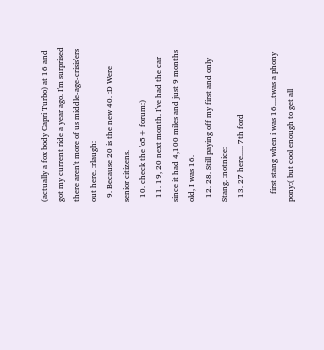(actually a fox body Capri Turbo) at 16 and got my current ride a year ago. I'm surprised there aren't more of us middle-age-crisis'ers out here. :rlaugh:
  9. Because 20 is the new 40. :D Were senior citizens.
  10. check the 'o5+ forum:)
  11. 19, 20 next month. I've had the car since it had 4,100 miles and just 9 months old, I was 16.
  12. 28. Still paying off my first and only Stang. :notnice:
  13. 27 here..... 7th ford

    first stang when i was 16....twas a phony pony:( but cool enough to get all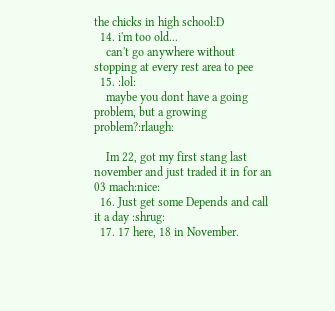the chicks in high school:D
  14. i'm too old...
    can't go anywhere without stopping at every rest area to pee
  15. :lol:
    maybe you dont have a going problem, but a growing problem?:rlaugh:

    Im 22, got my first stang last november and just traded it in for an 03 mach:nice:
  16. Just get some Depends and call it a day :shrug:
  17. 17 here, 18 in November.